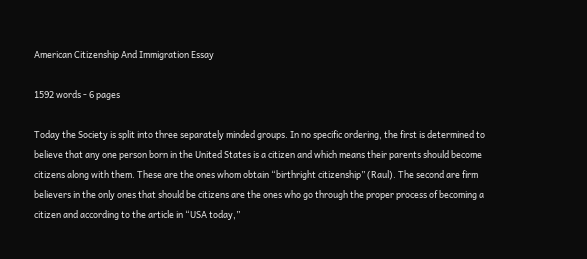American Citizenship And Immigration Essay

1592 words - 6 pages

Today the Society is split into three separately minded groups. In no specific ordering, the first is determined to believe that any one person born in the United States is a citizen and which means their parents should become citizens along with them. These are the ones whom obtain “birthright citizenship” (Raul). The second are firm believers in the only ones that should be citizens are the ones who go through the proper process of becoming a citizen and according to the article in “USA today,”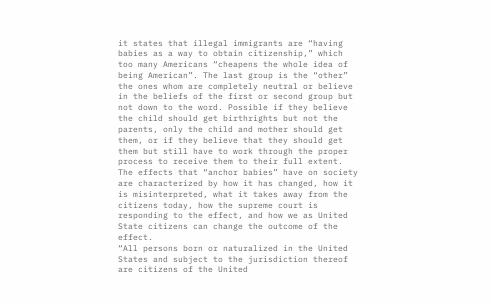it states that illegal immigrants are “having babies as a way to obtain citizenship,” which too many Americans “cheapens the whole idea of being American”. The last group is the “other” the ones whom are completely neutral or believe in the beliefs of the first or second group but not down to the word. Possible if they believe the child should get birthrights but not the parents, only the child and mother should get them, or if they believe that they should get them but still have to work through the proper process to receive them to their full extent. The effects that “anchor babies” have on society are characterized by how it has changed, how it is misinterpreted, what it takes away from the citizens today, how the supreme court is responding to the effect, and how we as United State citizens can change the outcome of the effect.
“All persons born or naturalized in the United States and subject to the jurisdiction thereof are citizens of the United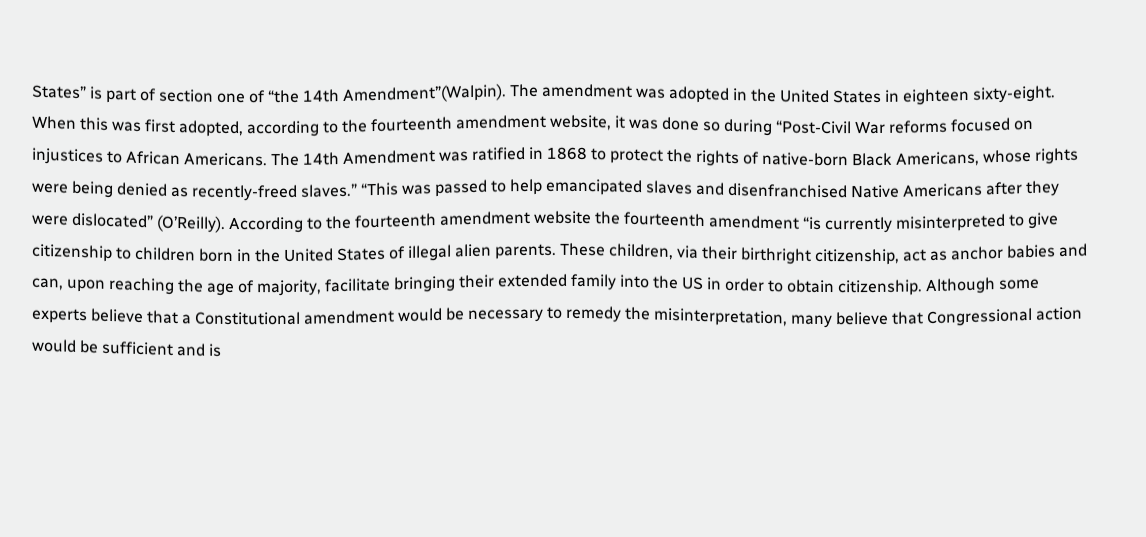States” is part of section one of “the 14th Amendment”(Walpin). The amendment was adopted in the United States in eighteen sixty-eight. When this was first adopted, according to the fourteenth amendment website, it was done so during “Post-Civil War reforms focused on injustices to African Americans. The 14th Amendment was ratified in 1868 to protect the rights of native-born Black Americans, whose rights were being denied as recently-freed slaves.” “This was passed to help emancipated slaves and disenfranchised Native Americans after they were dislocated” (O’Reilly). According to the fourteenth amendment website the fourteenth amendment “is currently misinterpreted to give citizenship to children born in the United States of illegal alien parents. These children, via their birthright citizenship, act as anchor babies and can, upon reaching the age of majority, facilitate bringing their extended family into the US in order to obtain citizenship. Although some experts believe that a Constitutional amendment would be necessary to remedy the misinterpretation, many believe that Congressional action would be sufficient and is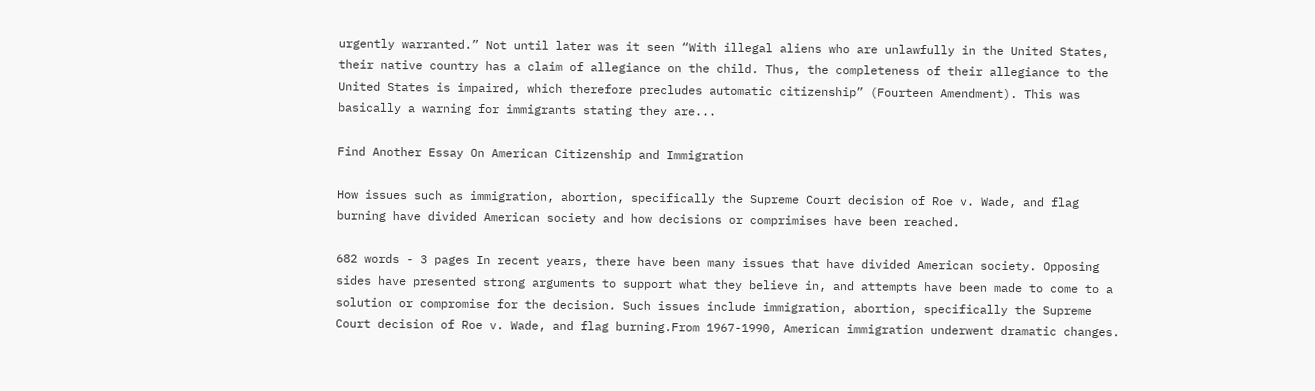urgently warranted.” Not until later was it seen “With illegal aliens who are unlawfully in the United States, their native country has a claim of allegiance on the child. Thus, the completeness of their allegiance to the United States is impaired, which therefore precludes automatic citizenship” (Fourteen Amendment). This was basically a warning for immigrants stating they are...

Find Another Essay On American Citizenship and Immigration

How issues such as immigration, abortion, specifically the Supreme Court decision of Roe v. Wade, and flag burning have divided American society and how decisions or comprimises have been reached.

682 words - 3 pages In recent years, there have been many issues that have divided American society. Opposing sides have presented strong arguments to support what they believe in, and attempts have been made to come to a solution or compromise for the decision. Such issues include immigration, abortion, specifically the Supreme Court decision of Roe v. Wade, and flag burning.From 1967-1990, American immigration underwent dramatic changes.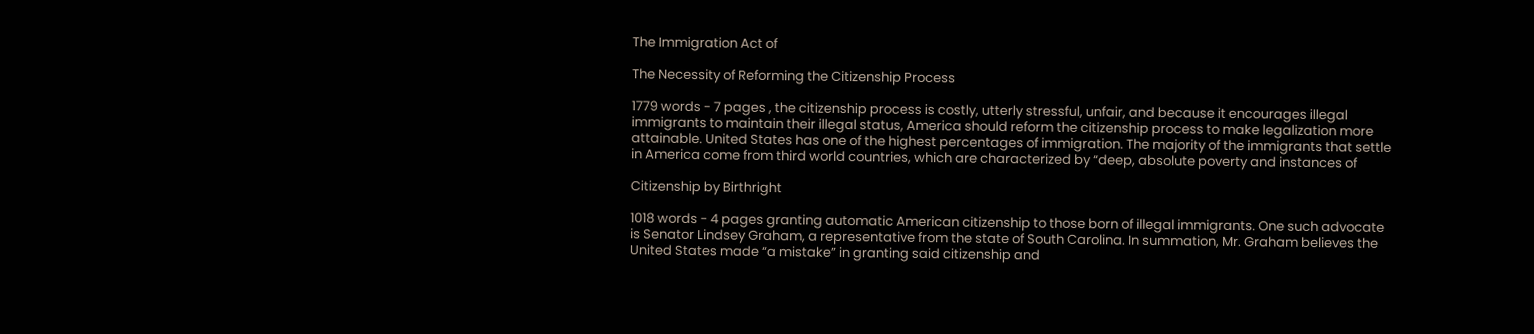The Immigration Act of

The Necessity of Reforming the Citizenship Process

1779 words - 7 pages , the citizenship process is costly, utterly stressful, unfair, and because it encourages illegal immigrants to maintain their illegal status, America should reform the citizenship process to make legalization more attainable. United States has one of the highest percentages of immigration. The majority of the immigrants that settle in America come from third world countries, which are characterized by “deep, absolute poverty and instances of

Citizenship by Birthright

1018 words - 4 pages granting automatic American citizenship to those born of illegal immigrants. One such advocate is Senator Lindsey Graham, a representative from the state of South Carolina. In summation, Mr. Graham believes the United States made “a mistake” in granting said citizenship and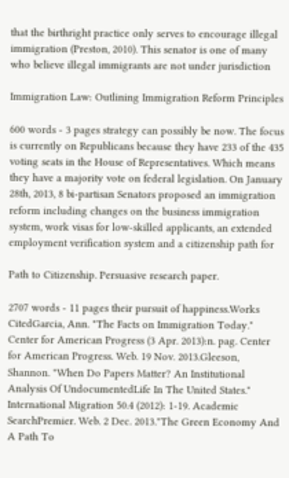that the birthright practice only serves to encourage illegal immigration (Preston, 2010). This senator is one of many who believe illegal immigrants are not under jurisdiction

Immigration Law: Outlining Immigration Reform Principles

600 words - 3 pages strategy can possibly be now. The focus is currently on Republicans because they have 233 of the 435 voting seats in the House of Representatives. Which means they have a majority vote on federal legislation. On January 28th, 2013, 8 bi-partisan Senators proposed an immigration reform including changes on the business immigration system, work visas for low-skilled applicants, an extended employment verification system and a citizenship path for

Path to Citizenship. Persuasive research paper.

2707 words - 11 pages their pursuit of happiness.Works CitedGarcia, Ann. "The Facts on Immigration Today." Center for American Progress (3 Apr. 2013):n. pag. Center for American Progress. Web. 19 Nov. 2013.Gleeson, Shannon. "When Do Papers Matter? An Institutional Analysis Of UndocumentedLife In The United States." International Migration 50.4 (2012): 1-19. Academic SearchPremier. Web. 2 Dec. 2013."The Green Economy And A Path To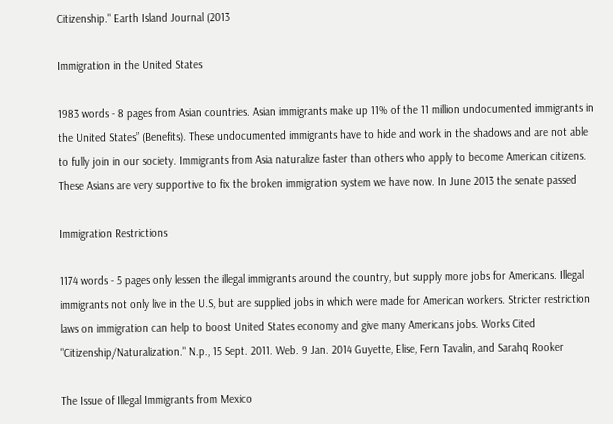Citizenship." Earth Island Journal (2013

Immigration in the United States

1983 words - 8 pages from Asian countries. Asian immigrants make up 11% of the 11 million undocumented immigrants in the United States” (Benefits). These undocumented immigrants have to hide and work in the shadows and are not able to fully join in our society. Immigrants from Asia naturalize faster than others who apply to become American citizens. These Asians are very supportive to fix the broken immigration system we have now. In June 2013 the senate passed

Immigration Restrictions

1174 words - 5 pages only lessen the illegal immigrants around the country, but supply more jobs for Americans. Illegal immigrants not only live in the U.S, but are supplied jobs in which were made for American workers. Stricter restriction laws on immigration can help to boost United States economy and give many Americans jobs. Works Cited "Citizenship/Naturalization." N.p., 15 Sept. 2011. Web. 9 Jan. 2014 Guyette, Elise, Fern Tavalin, and Sarahq Rooker

The Issue of Illegal Immigrants from Mexico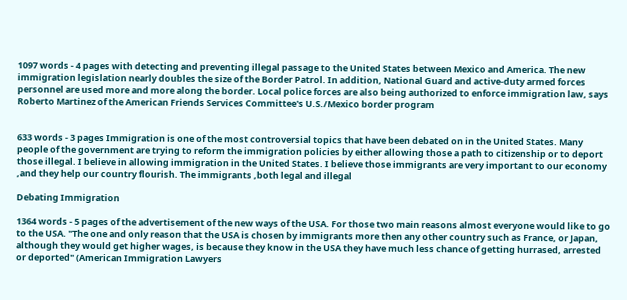1097 words - 4 pages with detecting and preventing illegal passage to the United States between Mexico and America. The new immigration legislation nearly doubles the size of the Border Patrol. In addition, National Guard and active-duty armed forces personnel are used more and more along the border. Local police forces are also being authorized to enforce immigration law, says Roberto Martinez of the American Friends Services Committee's U.S./Mexico border program


633 words - 3 pages Immigration is one of the most controversial topics that have been debated on in the United States. Many people of the government are trying to reform the immigration policies by either allowing those a path to citizenship or to deport those illegal. I believe in allowing immigration in the United States. I believe those immigrants are very important to our economy ,and they help our country flourish. The immigrants ,both legal and illegal

Debating Immigration

1364 words - 5 pages of the advertisement of the new ways of the USA. For those two main reasons almost everyone would like to go to the USA. "The one and only reason that the USA is chosen by immigrants more then any other country such as France, or Japan, although they would get higher wages, is because they know in the USA they have much less chance of getting hurrased, arrested or deported" (American Immigration Lawyers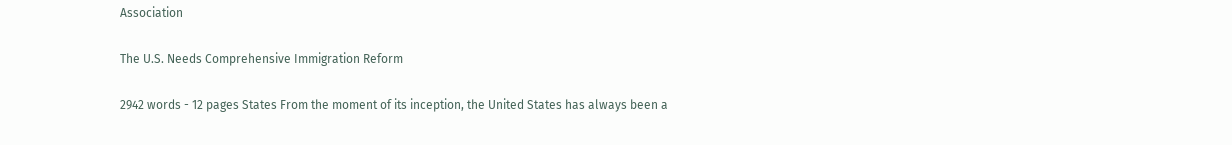Association

The U.S. Needs Comprehensive Immigration Reform

2942 words - 12 pages States From the moment of its inception, the United States has always been a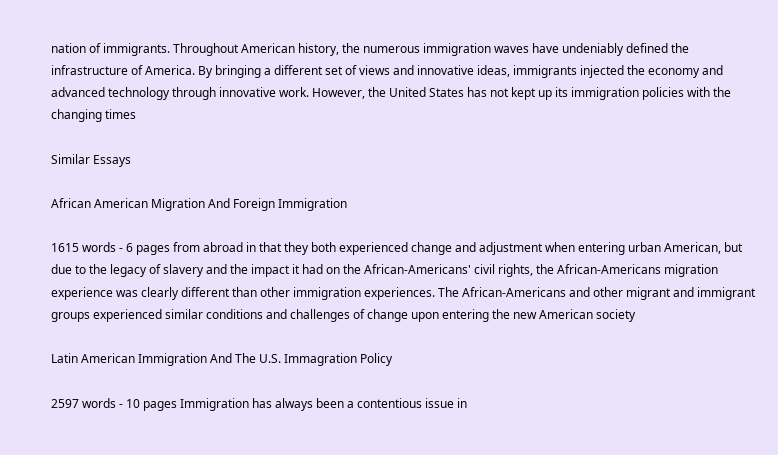nation of immigrants. Throughout American history, the numerous immigration waves have undeniably defined the infrastructure of America. By bringing a different set of views and innovative ideas, immigrants injected the economy and advanced technology through innovative work. However, the United States has not kept up its immigration policies with the changing times

Similar Essays

African American Migration And Foreign Immigration

1615 words - 6 pages from abroad in that they both experienced change and adjustment when entering urban American, but due to the legacy of slavery and the impact it had on the African-Americans' civil rights, the African-Americans migration experience was clearly different than other immigration experiences. The African-Americans and other migrant and immigrant groups experienced similar conditions and challenges of change upon entering the new American society

Latin American Immigration And The U.S. Immagration Policy

2597 words - 10 pages Immigration has always been a contentious issue in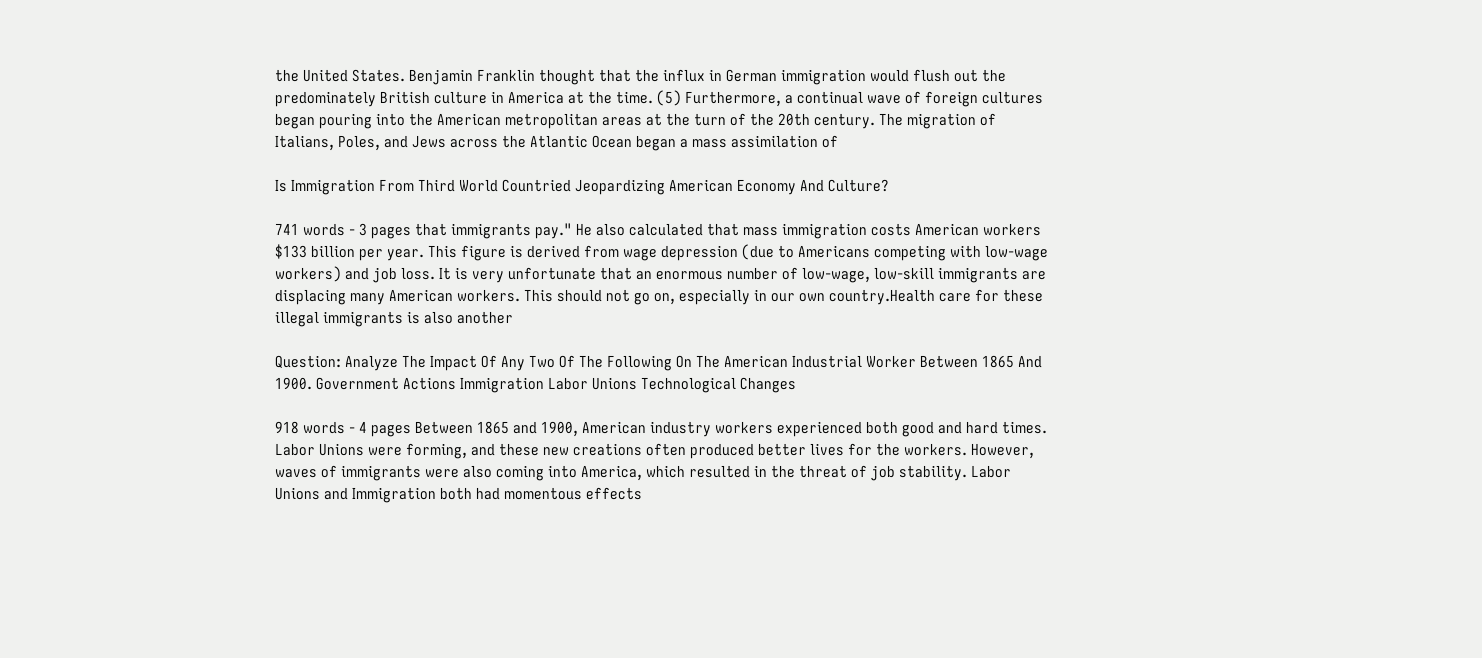the United States. Benjamin Franklin thought that the influx in German immigration would flush out the predominately British culture in America at the time. (5) Furthermore, a continual wave of foreign cultures began pouring into the American metropolitan areas at the turn of the 20th century. The migration of Italians, Poles, and Jews across the Atlantic Ocean began a mass assimilation of

Is Immigration From Third World Countried Jeopardizing American Economy And Culture?

741 words - 3 pages that immigrants pay." He also calculated that mass immigration costs American workers $133 billion per year. This figure is derived from wage depression (due to Americans competing with low-wage workers) and job loss. It is very unfortunate that an enormous number of low-wage, low-skill immigrants are displacing many American workers. This should not go on, especially in our own country.Health care for these illegal immigrants is also another

Question: Analyze The Impact Of Any Two Of The Following On The American Industrial Worker Between 1865 And 1900. Government Actions Immigration Labor Unions Technological Changes

918 words - 4 pages Between 1865 and 1900, American industry workers experienced both good and hard times. Labor Unions were forming, and these new creations often produced better lives for the workers. However, waves of immigrants were also coming into America, which resulted in the threat of job stability. Labor Unions and Immigration both had momentous effects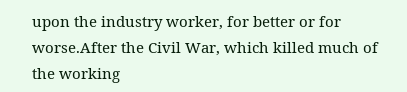upon the industry worker, for better or for worse.After the Civil War, which killed much of the working